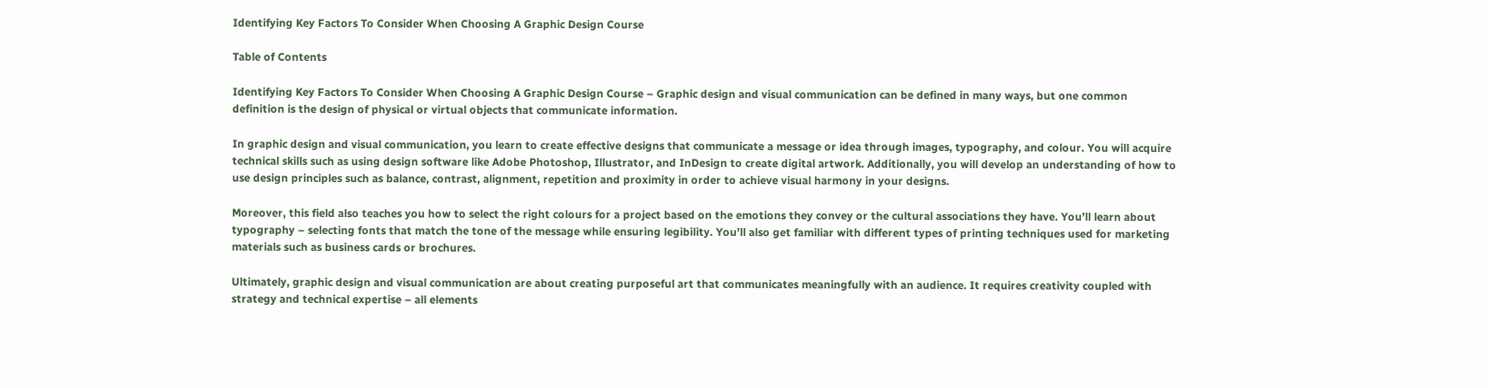Identifying Key Factors To Consider When Choosing A Graphic Design Course

Table of Contents

Identifying Key Factors To Consider When Choosing A Graphic Design Course – Graphic design and visual communication can be defined in many ways, but one common definition is the design of physical or virtual objects that communicate information.

In graphic design and visual communication, you learn to create effective designs that communicate a message or idea through images, typography, and colour. You will acquire technical skills such as using design software like Adobe Photoshop, Illustrator, and InDesign to create digital artwork. Additionally, you will develop an understanding of how to use design principles such as balance, contrast, alignment, repetition and proximity in order to achieve visual harmony in your designs.

Moreover, this field also teaches you how to select the right colours for a project based on the emotions they convey or the cultural associations they have. You’ll learn about typography – selecting fonts that match the tone of the message while ensuring legibility. You’ll also get familiar with different types of printing techniques used for marketing materials such as business cards or brochures.

Ultimately, graphic design and visual communication are about creating purposeful art that communicates meaningfully with an audience. It requires creativity coupled with strategy and technical expertise – all elements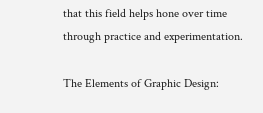that this field helps hone over time through practice and experimentation.

The Elements of Graphic Design: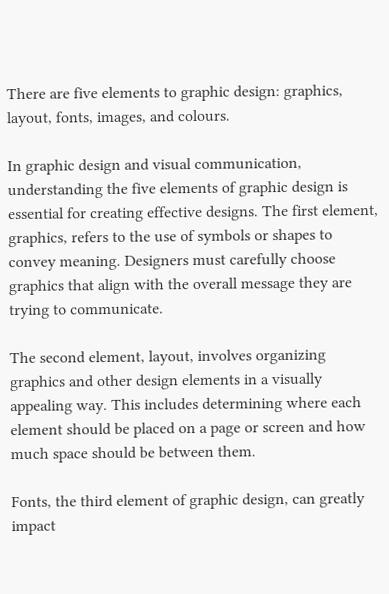There are five elements to graphic design: graphics, layout, fonts, images, and colours.

In graphic design and visual communication, understanding the five elements of graphic design is essential for creating effective designs. The first element, graphics, refers to the use of symbols or shapes to convey meaning. Designers must carefully choose graphics that align with the overall message they are trying to communicate.

The second element, layout, involves organizing graphics and other design elements in a visually appealing way. This includes determining where each element should be placed on a page or screen and how much space should be between them.

Fonts, the third element of graphic design, can greatly impact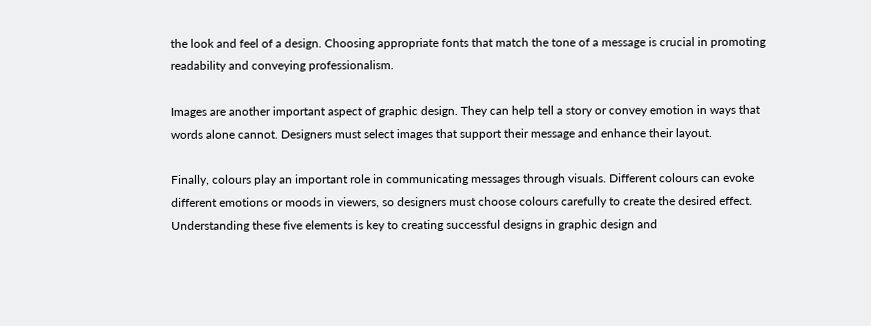the look and feel of a design. Choosing appropriate fonts that match the tone of a message is crucial in promoting readability and conveying professionalism.

Images are another important aspect of graphic design. They can help tell a story or convey emotion in ways that words alone cannot. Designers must select images that support their message and enhance their layout.

Finally, colours play an important role in communicating messages through visuals. Different colours can evoke different emotions or moods in viewers, so designers must choose colours carefully to create the desired effect. Understanding these five elements is key to creating successful designs in graphic design and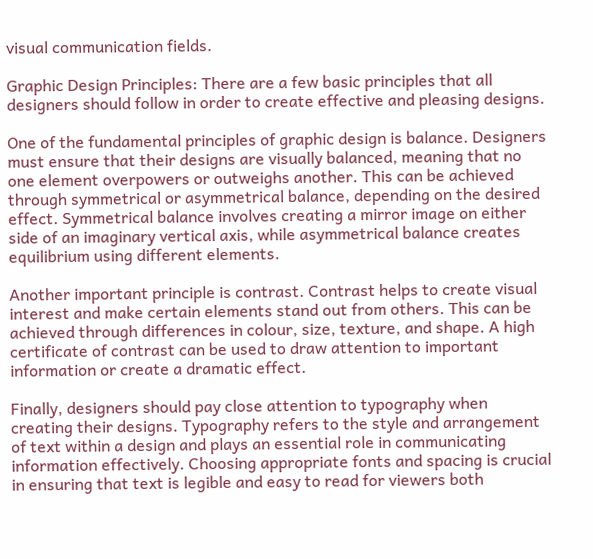visual communication fields.

Graphic Design Principles: There are a few basic principles that all designers should follow in order to create effective and pleasing designs.

One of the fundamental principles of graphic design is balance. Designers must ensure that their designs are visually balanced, meaning that no one element overpowers or outweighs another. This can be achieved through symmetrical or asymmetrical balance, depending on the desired effect. Symmetrical balance involves creating a mirror image on either side of an imaginary vertical axis, while asymmetrical balance creates equilibrium using different elements.

Another important principle is contrast. Contrast helps to create visual interest and make certain elements stand out from others. This can be achieved through differences in colour, size, texture, and shape. A high certificate of contrast can be used to draw attention to important information or create a dramatic effect.

Finally, designers should pay close attention to typography when creating their designs. Typography refers to the style and arrangement of text within a design and plays an essential role in communicating information effectively. Choosing appropriate fonts and spacing is crucial in ensuring that text is legible and easy to read for viewers both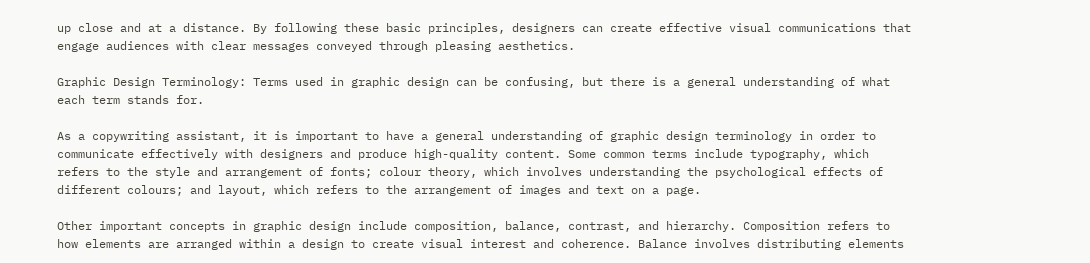up close and at a distance. By following these basic principles, designers can create effective visual communications that engage audiences with clear messages conveyed through pleasing aesthetics.

Graphic Design Terminology: Terms used in graphic design can be confusing, but there is a general understanding of what each term stands for.

As a copywriting assistant, it is important to have a general understanding of graphic design terminology in order to communicate effectively with designers and produce high-quality content. Some common terms include typography, which refers to the style and arrangement of fonts; colour theory, which involves understanding the psychological effects of different colours; and layout, which refers to the arrangement of images and text on a page.

Other important concepts in graphic design include composition, balance, contrast, and hierarchy. Composition refers to how elements are arranged within a design to create visual interest and coherence. Balance involves distributing elements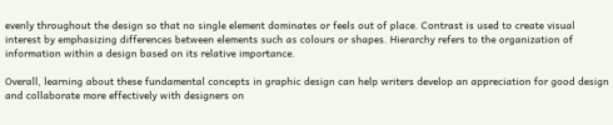evenly throughout the design so that no single element dominates or feels out of place. Contrast is used to create visual interest by emphasizing differences between elements such as colours or shapes. Hierarchy refers to the organization of information within a design based on its relative importance.

Overall, learning about these fundamental concepts in graphic design can help writers develop an appreciation for good design and collaborate more effectively with designers on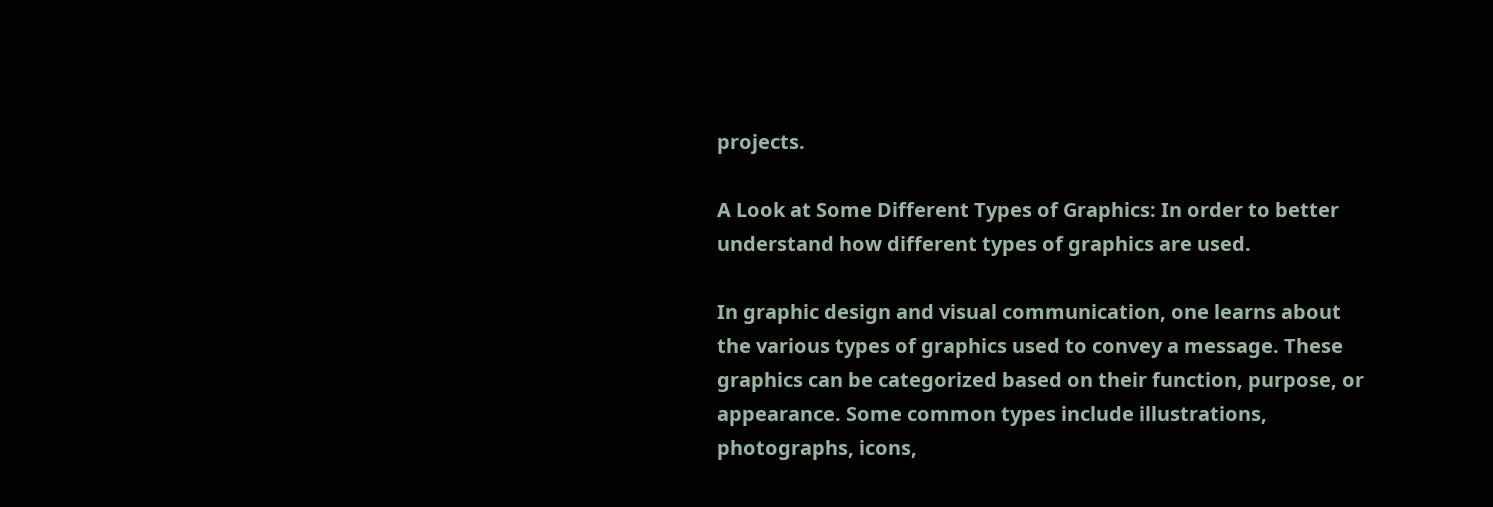projects.

A Look at Some Different Types of Graphics: In order to better understand how different types of graphics are used.

In graphic design and visual communication, one learns about the various types of graphics used to convey a message. These graphics can be categorized based on their function, purpose, or appearance. Some common types include illustrations, photographs, icons,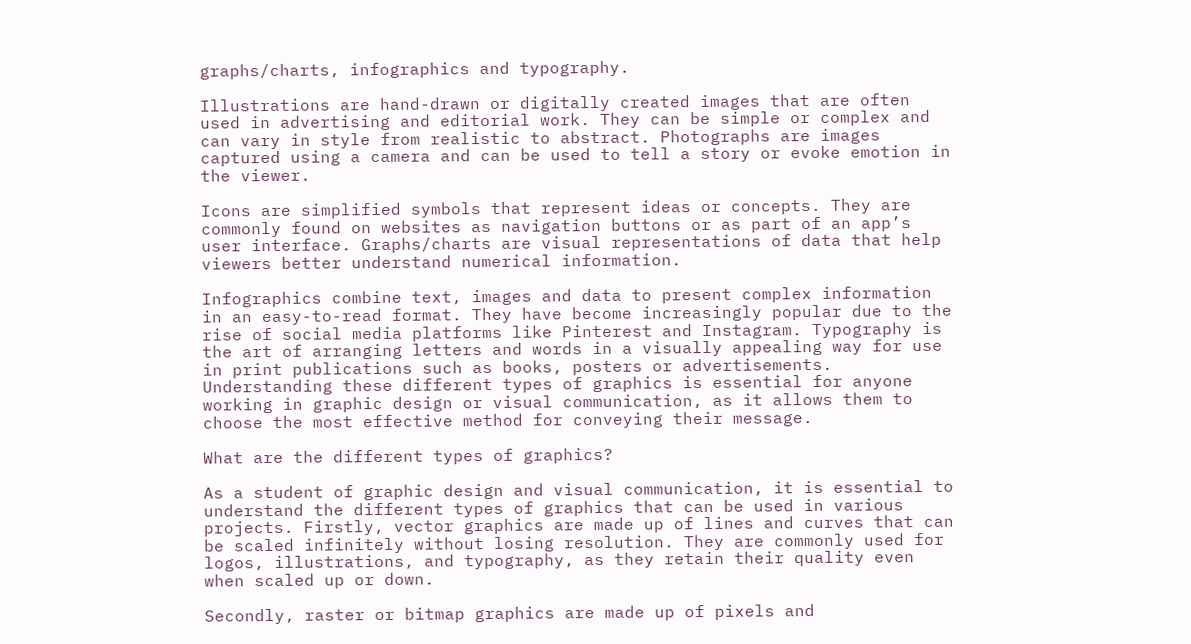graphs/charts, infographics and typography.

Illustrations are hand-drawn or digitally created images that are often used in advertising and editorial work. They can be simple or complex and can vary in style from realistic to abstract. Photographs are images captured using a camera and can be used to tell a story or evoke emotion in the viewer.

Icons are simplified symbols that represent ideas or concepts. They are commonly found on websites as navigation buttons or as part of an app’s user interface. Graphs/charts are visual representations of data that help viewers better understand numerical information.

Infographics combine text, images and data to present complex information in an easy-to-read format. They have become increasingly popular due to the rise of social media platforms like Pinterest and Instagram. Typography is the art of arranging letters and words in a visually appealing way for use in print publications such as books, posters or advertisements. Understanding these different types of graphics is essential for anyone working in graphic design or visual communication, as it allows them to choose the most effective method for conveying their message.

What are the different types of graphics?

As a student of graphic design and visual communication, it is essential to understand the different types of graphics that can be used in various projects. Firstly, vector graphics are made up of lines and curves that can be scaled infinitely without losing resolution. They are commonly used for logos, illustrations, and typography, as they retain their quality even when scaled up or down.

Secondly, raster or bitmap graphics are made up of pixels and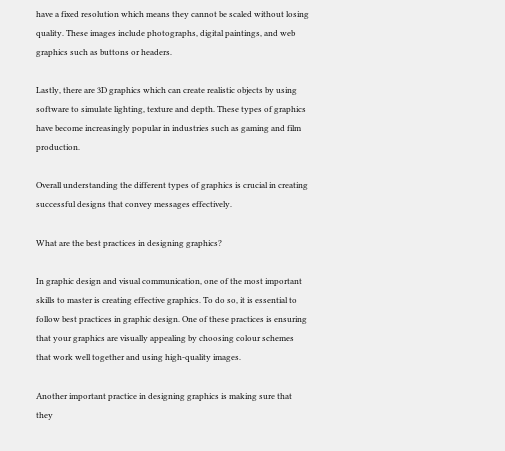have a fixed resolution which means they cannot be scaled without losing quality. These images include photographs, digital paintings, and web graphics such as buttons or headers.

Lastly, there are 3D graphics which can create realistic objects by using software to simulate lighting, texture and depth. These types of graphics have become increasingly popular in industries such as gaming and film production.

Overall understanding the different types of graphics is crucial in creating successful designs that convey messages effectively.

What are the best practices in designing graphics?

In graphic design and visual communication, one of the most important skills to master is creating effective graphics. To do so, it is essential to follow best practices in graphic design. One of these practices is ensuring that your graphics are visually appealing by choosing colour schemes that work well together and using high-quality images.

Another important practice in designing graphics is making sure that they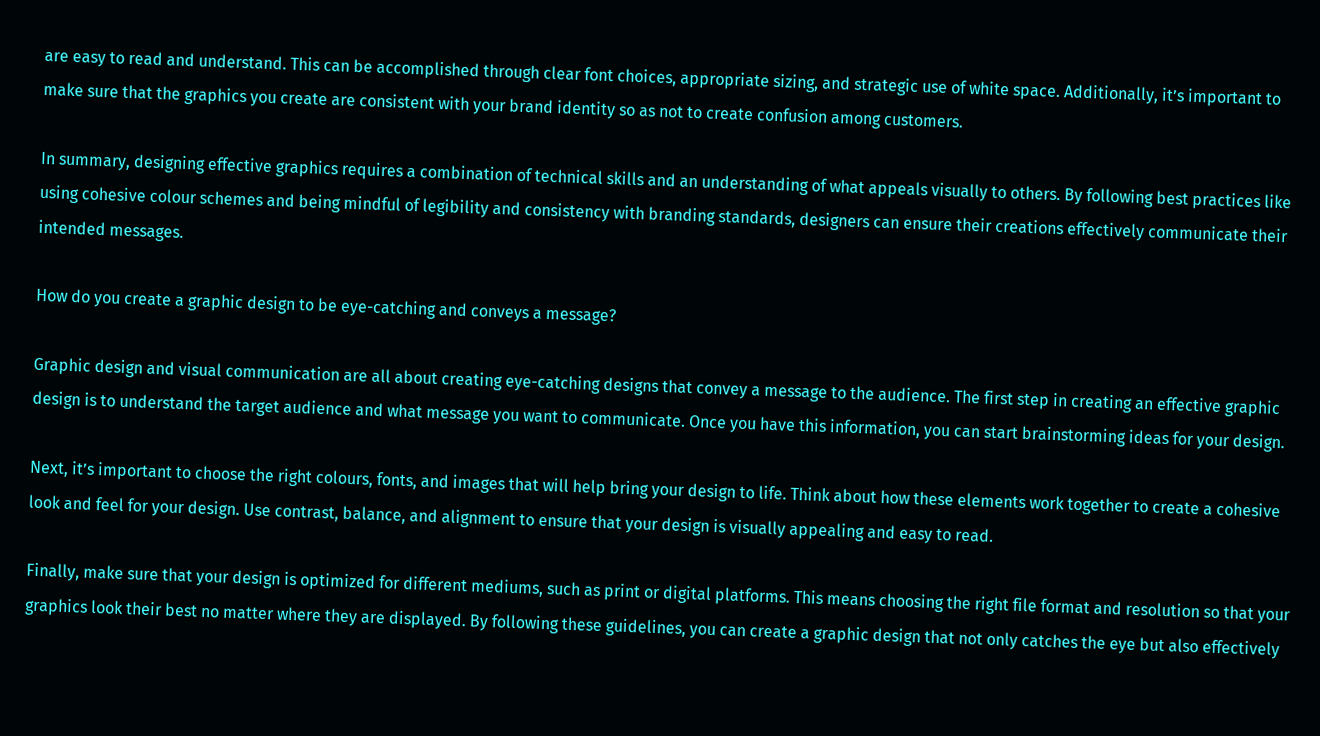are easy to read and understand. This can be accomplished through clear font choices, appropriate sizing, and strategic use of white space. Additionally, it’s important to make sure that the graphics you create are consistent with your brand identity so as not to create confusion among customers.

In summary, designing effective graphics requires a combination of technical skills and an understanding of what appeals visually to others. By following best practices like using cohesive colour schemes and being mindful of legibility and consistency with branding standards, designers can ensure their creations effectively communicate their intended messages.

How do you create a graphic design to be eye-catching and conveys a message?

Graphic design and visual communication are all about creating eye-catching designs that convey a message to the audience. The first step in creating an effective graphic design is to understand the target audience and what message you want to communicate. Once you have this information, you can start brainstorming ideas for your design.

Next, it’s important to choose the right colours, fonts, and images that will help bring your design to life. Think about how these elements work together to create a cohesive look and feel for your design. Use contrast, balance, and alignment to ensure that your design is visually appealing and easy to read.

Finally, make sure that your design is optimized for different mediums, such as print or digital platforms. This means choosing the right file format and resolution so that your graphics look their best no matter where they are displayed. By following these guidelines, you can create a graphic design that not only catches the eye but also effectively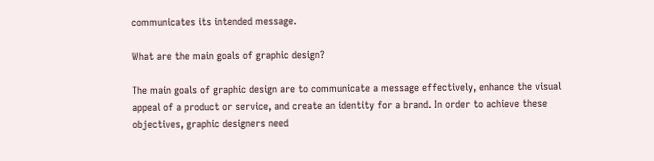communicates its intended message.

What are the main goals of graphic design?

The main goals of graphic design are to communicate a message effectively, enhance the visual appeal of a product or service, and create an identity for a brand. In order to achieve these objectives, graphic designers need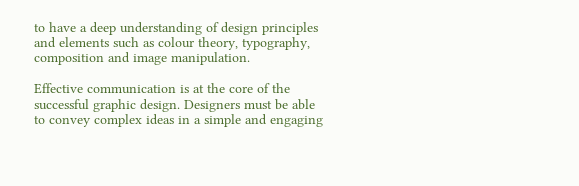to have a deep understanding of design principles and elements such as colour theory, typography, composition and image manipulation.

Effective communication is at the core of the successful graphic design. Designers must be able to convey complex ideas in a simple and engaging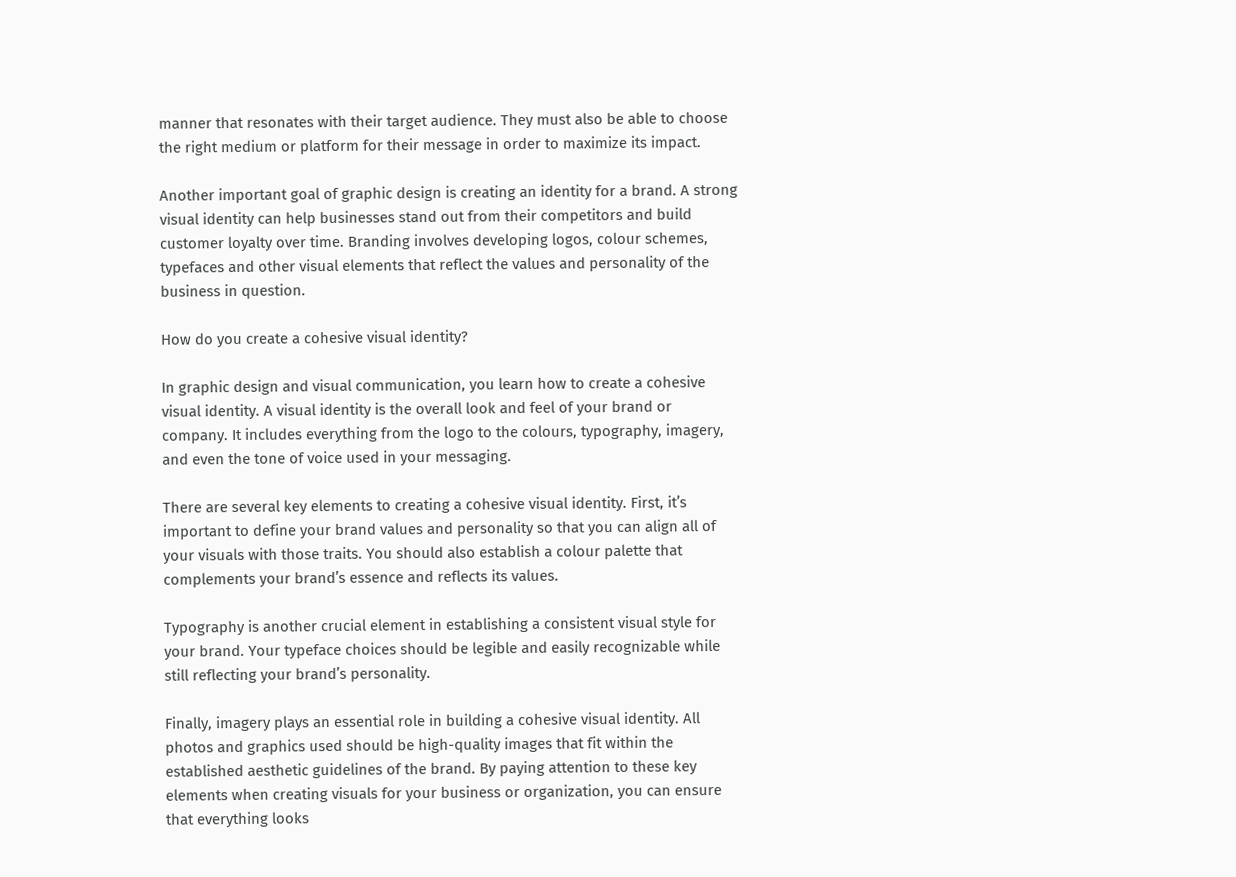manner that resonates with their target audience. They must also be able to choose the right medium or platform for their message in order to maximize its impact.

Another important goal of graphic design is creating an identity for a brand. A strong visual identity can help businesses stand out from their competitors and build customer loyalty over time. Branding involves developing logos, colour schemes, typefaces and other visual elements that reflect the values and personality of the business in question.

How do you create a cohesive visual identity?

In graphic design and visual communication, you learn how to create a cohesive visual identity. A visual identity is the overall look and feel of your brand or company. It includes everything from the logo to the colours, typography, imagery, and even the tone of voice used in your messaging.

There are several key elements to creating a cohesive visual identity. First, it’s important to define your brand values and personality so that you can align all of your visuals with those traits. You should also establish a colour palette that complements your brand’s essence and reflects its values.

Typography is another crucial element in establishing a consistent visual style for your brand. Your typeface choices should be legible and easily recognizable while still reflecting your brand’s personality.

Finally, imagery plays an essential role in building a cohesive visual identity. All photos and graphics used should be high-quality images that fit within the established aesthetic guidelines of the brand. By paying attention to these key elements when creating visuals for your business or organization, you can ensure that everything looks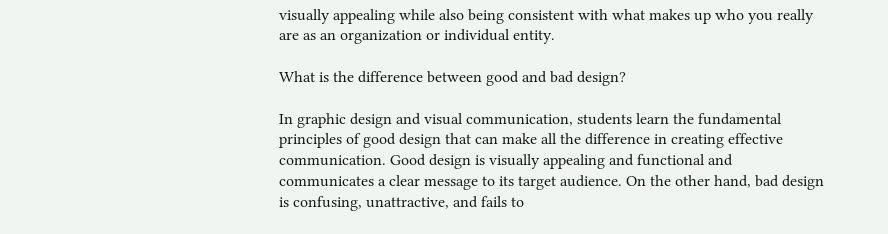visually appealing while also being consistent with what makes up who you really are as an organization or individual entity.

What is the difference between good and bad design?

In graphic design and visual communication, students learn the fundamental principles of good design that can make all the difference in creating effective communication. Good design is visually appealing and functional and communicates a clear message to its target audience. On the other hand, bad design is confusing, unattractive, and fails to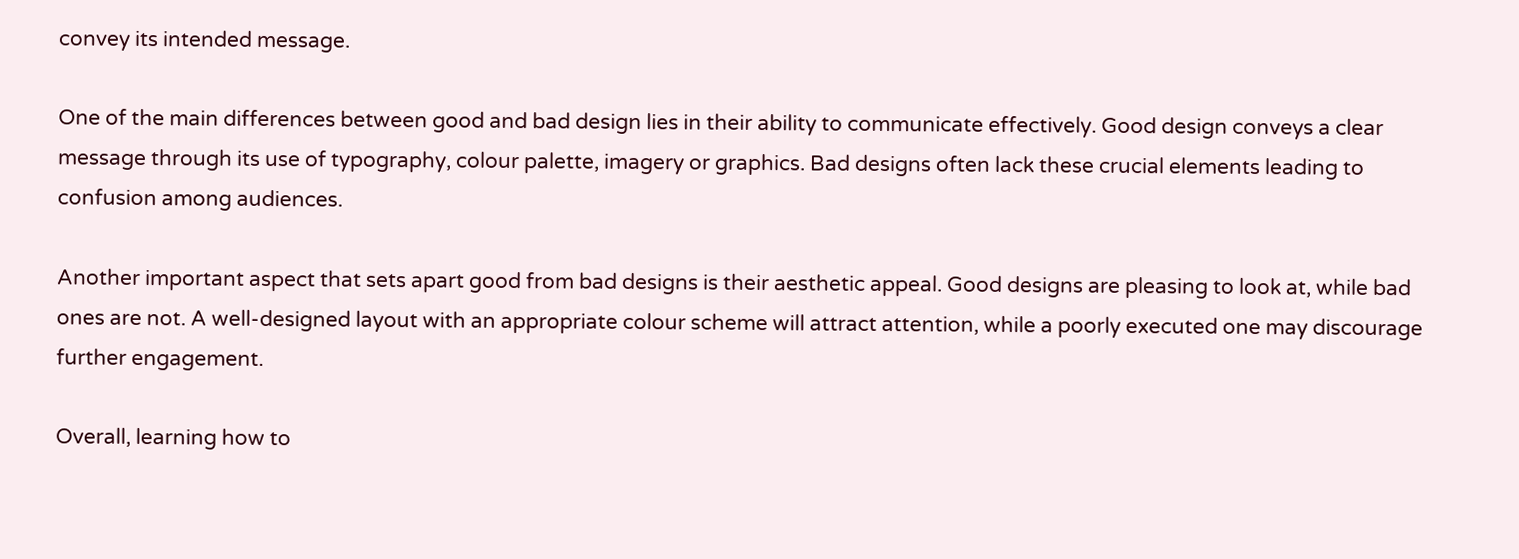convey its intended message.

One of the main differences between good and bad design lies in their ability to communicate effectively. Good design conveys a clear message through its use of typography, colour palette, imagery or graphics. Bad designs often lack these crucial elements leading to confusion among audiences.

Another important aspect that sets apart good from bad designs is their aesthetic appeal. Good designs are pleasing to look at, while bad ones are not. A well-designed layout with an appropriate colour scheme will attract attention, while a poorly executed one may discourage further engagement.

Overall, learning how to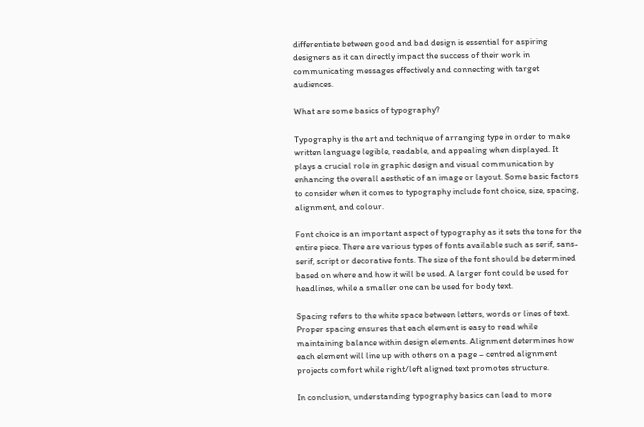differentiate between good and bad design is essential for aspiring designers as it can directly impact the success of their work in communicating messages effectively and connecting with target audiences.

What are some basics of typography?

Typography is the art and technique of arranging type in order to make written language legible, readable, and appealing when displayed. It plays a crucial role in graphic design and visual communication by enhancing the overall aesthetic of an image or layout. Some basic factors to consider when it comes to typography include font choice, size, spacing, alignment, and colour.

Font choice is an important aspect of typography as it sets the tone for the entire piece. There are various types of fonts available such as serif, sans-serif, script or decorative fonts. The size of the font should be determined based on where and how it will be used. A larger font could be used for headlines, while a smaller one can be used for body text.

Spacing refers to the white space between letters, words or lines of text. Proper spacing ensures that each element is easy to read while maintaining balance within design elements. Alignment determines how each element will line up with others on a page – centred alignment projects comfort while right/left aligned text promotes structure.

In conclusion, understanding typography basics can lead to more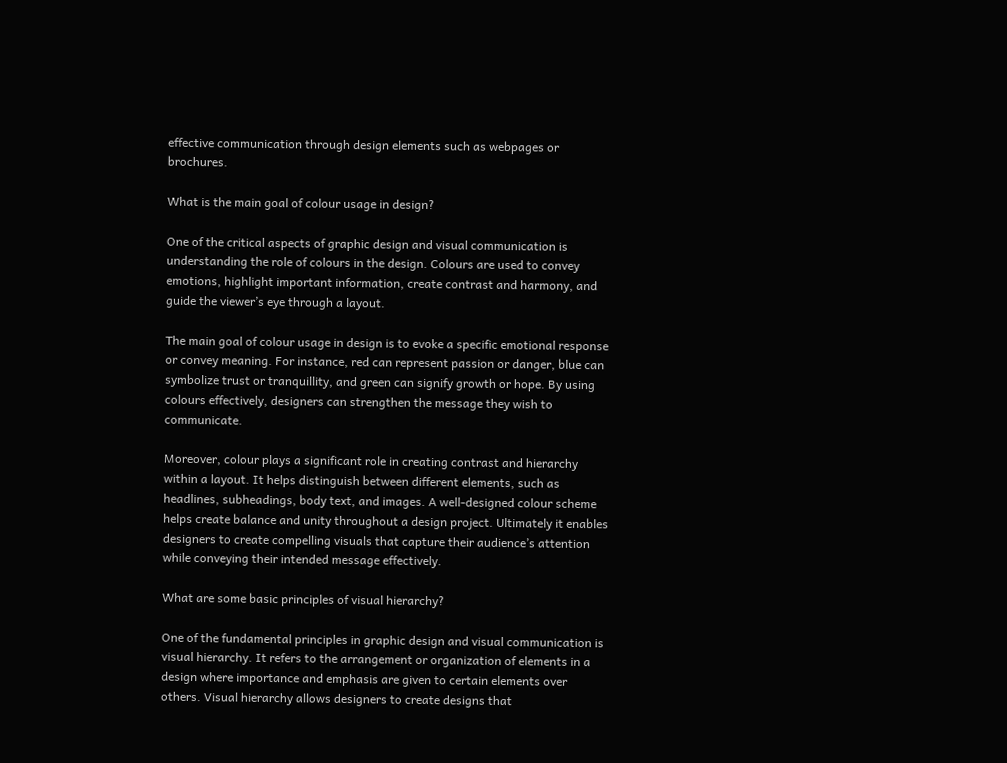effective communication through design elements such as webpages or brochures.

What is the main goal of colour usage in design?

One of the critical aspects of graphic design and visual communication is understanding the role of colours in the design. Colours are used to convey emotions, highlight important information, create contrast and harmony, and guide the viewer’s eye through a layout.

The main goal of colour usage in design is to evoke a specific emotional response or convey meaning. For instance, red can represent passion or danger, blue can symbolize trust or tranquillity, and green can signify growth or hope. By using colours effectively, designers can strengthen the message they wish to communicate.

Moreover, colour plays a significant role in creating contrast and hierarchy within a layout. It helps distinguish between different elements, such as headlines, subheadings, body text, and images. A well-designed colour scheme helps create balance and unity throughout a design project. Ultimately it enables designers to create compelling visuals that capture their audience’s attention while conveying their intended message effectively.

What are some basic principles of visual hierarchy?

One of the fundamental principles in graphic design and visual communication is visual hierarchy. It refers to the arrangement or organization of elements in a design where importance and emphasis are given to certain elements over others. Visual hierarchy allows designers to create designs that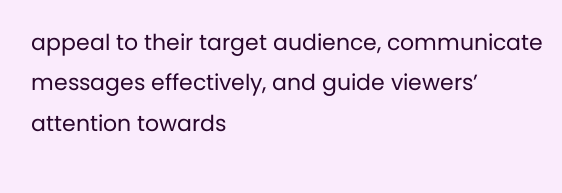appeal to their target audience, communicate messages effectively, and guide viewers’ attention towards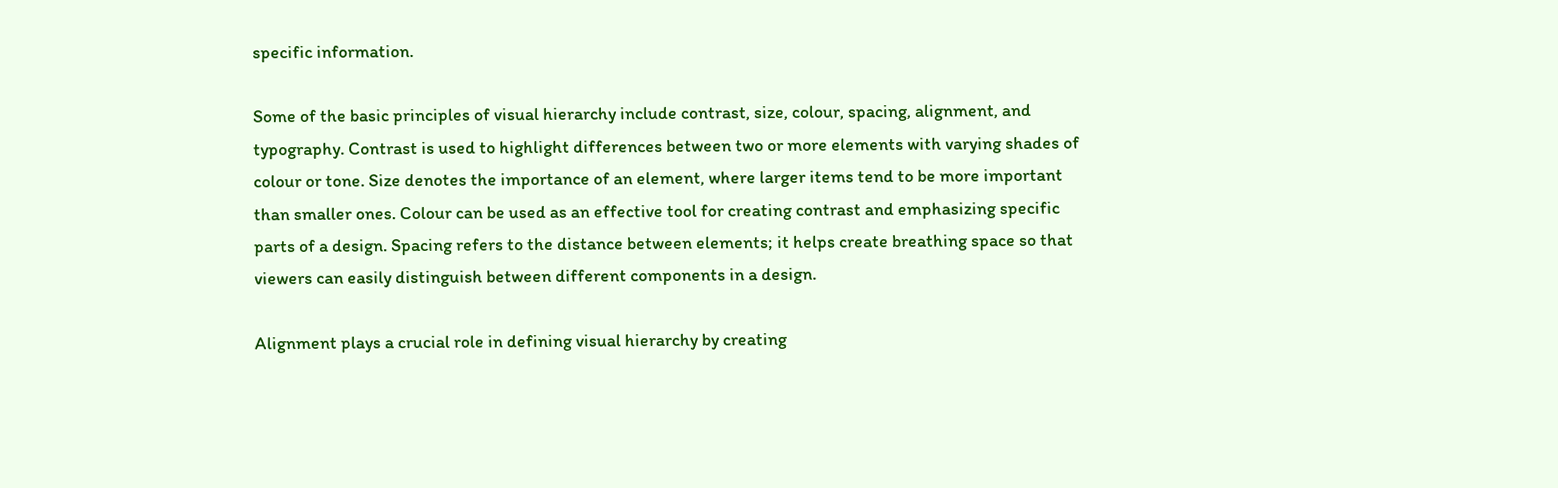specific information.

Some of the basic principles of visual hierarchy include contrast, size, colour, spacing, alignment, and typography. Contrast is used to highlight differences between two or more elements with varying shades of colour or tone. Size denotes the importance of an element, where larger items tend to be more important than smaller ones. Colour can be used as an effective tool for creating contrast and emphasizing specific parts of a design. Spacing refers to the distance between elements; it helps create breathing space so that viewers can easily distinguish between different components in a design.

Alignment plays a crucial role in defining visual hierarchy by creating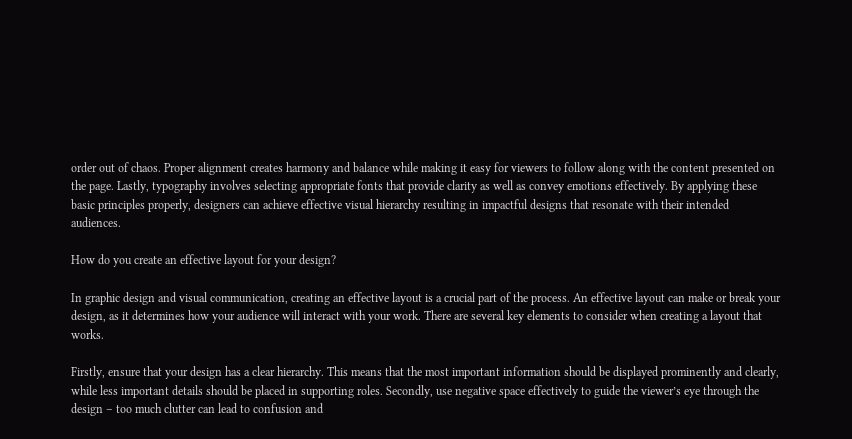order out of chaos. Proper alignment creates harmony and balance while making it easy for viewers to follow along with the content presented on the page. Lastly, typography involves selecting appropriate fonts that provide clarity as well as convey emotions effectively. By applying these basic principles properly, designers can achieve effective visual hierarchy resulting in impactful designs that resonate with their intended audiences.

How do you create an effective layout for your design?

In graphic design and visual communication, creating an effective layout is a crucial part of the process. An effective layout can make or break your design, as it determines how your audience will interact with your work. There are several key elements to consider when creating a layout that works.

Firstly, ensure that your design has a clear hierarchy. This means that the most important information should be displayed prominently and clearly, while less important details should be placed in supporting roles. Secondly, use negative space effectively to guide the viewer’s eye through the design – too much clutter can lead to confusion and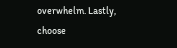overwhelm. Lastly, choose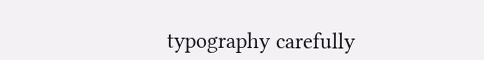typography carefully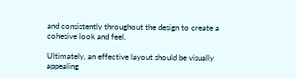and consistently throughout the design to create a cohesive look and feel.

Ultimately, an effective layout should be visually appealing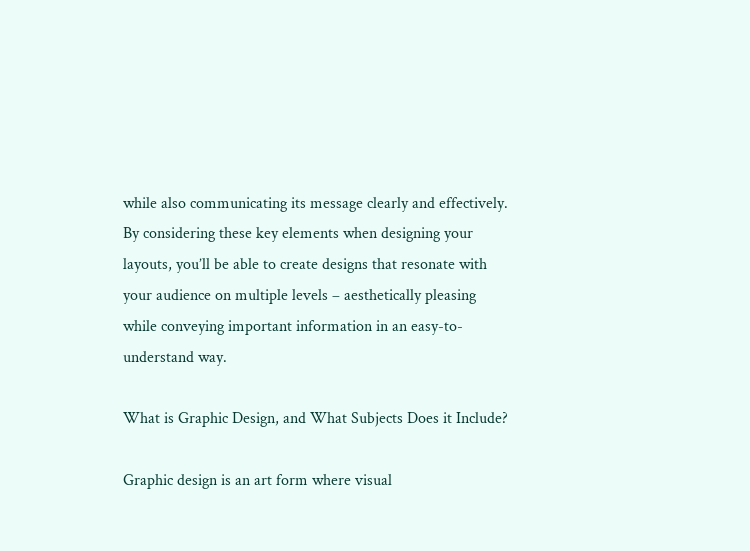while also communicating its message clearly and effectively. By considering these key elements when designing your layouts, you’ll be able to create designs that resonate with your audience on multiple levels – aesthetically pleasing while conveying important information in an easy-to-understand way.

What is Graphic Design, and What Subjects Does it Include?

Graphic design is an art form where visual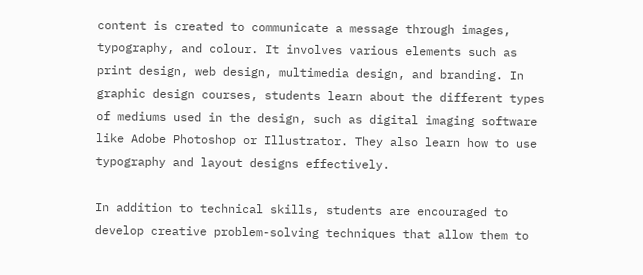content is created to communicate a message through images, typography, and colour. It involves various elements such as print design, web design, multimedia design, and branding. In graphic design courses, students learn about the different types of mediums used in the design, such as digital imaging software like Adobe Photoshop or Illustrator. They also learn how to use typography and layout designs effectively.

In addition to technical skills, students are encouraged to develop creative problem-solving techniques that allow them to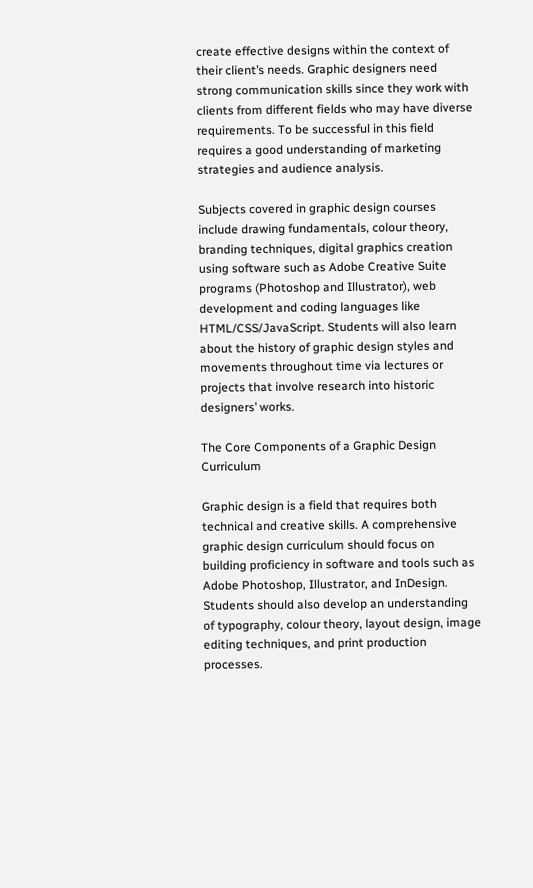create effective designs within the context of their client’s needs. Graphic designers need strong communication skills since they work with clients from different fields who may have diverse requirements. To be successful in this field requires a good understanding of marketing strategies and audience analysis.

Subjects covered in graphic design courses include drawing fundamentals, colour theory, branding techniques, digital graphics creation using software such as Adobe Creative Suite programs (Photoshop and Illustrator), web development and coding languages like HTML/CSS/JavaScript. Students will also learn about the history of graphic design styles and movements throughout time via lectures or projects that involve research into historic designers’ works.

The Core Components of a Graphic Design Curriculum

Graphic design is a field that requires both technical and creative skills. A comprehensive graphic design curriculum should focus on building proficiency in software and tools such as Adobe Photoshop, Illustrator, and InDesign. Students should also develop an understanding of typography, colour theory, layout design, image editing techniques, and print production processes.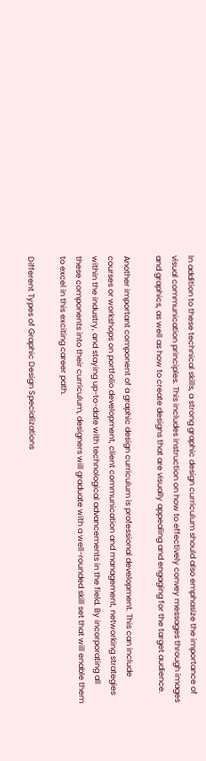In addition to these technical skills, a strong graphic design curriculum should also emphasize the importance of visual communication principles. This includes instruction on how to effectively convey messages through images and graphics, as well as how to create designs that are visually appealing and engaging for the target audience.

Another important component of a graphic design curriculum is professional development. This can include courses or workshops on portfolio development, client communication and management, networking strategies within the industry, and staying up-to-date with technological advancements in the field. By incorporating all these components into their curriculum, designers will graduate with a well-rounded skill set that will enable them to excel in this exciting career path.

Different Types of Graphic Design Specializations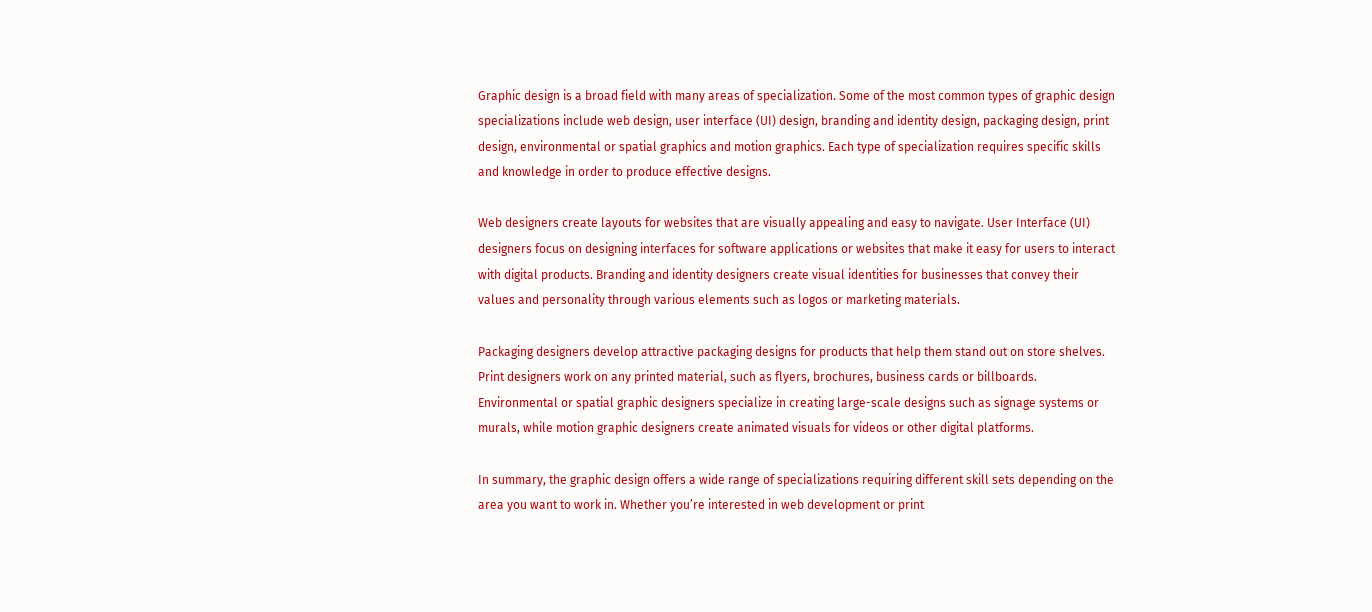Graphic design is a broad field with many areas of specialization. Some of the most common types of graphic design specializations include web design, user interface (UI) design, branding and identity design, packaging design, print design, environmental or spatial graphics and motion graphics. Each type of specialization requires specific skills and knowledge in order to produce effective designs.

Web designers create layouts for websites that are visually appealing and easy to navigate. User Interface (UI) designers focus on designing interfaces for software applications or websites that make it easy for users to interact with digital products. Branding and identity designers create visual identities for businesses that convey their values and personality through various elements such as logos or marketing materials.

Packaging designers develop attractive packaging designs for products that help them stand out on store shelves. Print designers work on any printed material, such as flyers, brochures, business cards or billboards. Environmental or spatial graphic designers specialize in creating large-scale designs such as signage systems or murals, while motion graphic designers create animated visuals for videos or other digital platforms.

In summary, the graphic design offers a wide range of specializations requiring different skill sets depending on the area you want to work in. Whether you’re interested in web development or print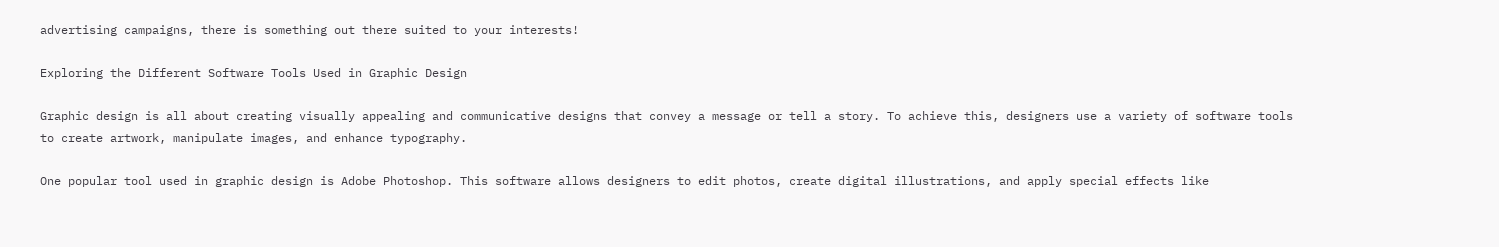advertising campaigns, there is something out there suited to your interests!

Exploring the Different Software Tools Used in Graphic Design

Graphic design is all about creating visually appealing and communicative designs that convey a message or tell a story. To achieve this, designers use a variety of software tools to create artwork, manipulate images, and enhance typography.

One popular tool used in graphic design is Adobe Photoshop. This software allows designers to edit photos, create digital illustrations, and apply special effects like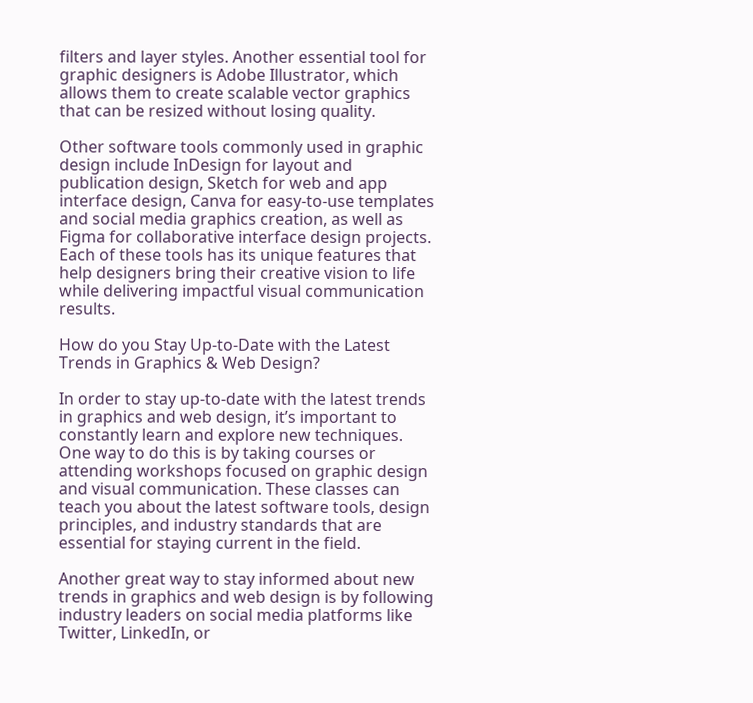filters and layer styles. Another essential tool for graphic designers is Adobe Illustrator, which allows them to create scalable vector graphics that can be resized without losing quality.

Other software tools commonly used in graphic design include InDesign for layout and publication design, Sketch for web and app interface design, Canva for easy-to-use templates and social media graphics creation, as well as Figma for collaborative interface design projects. Each of these tools has its unique features that help designers bring their creative vision to life while delivering impactful visual communication results.

How do you Stay Up-to-Date with the Latest Trends in Graphics & Web Design?

In order to stay up-to-date with the latest trends in graphics and web design, it’s important to constantly learn and explore new techniques. One way to do this is by taking courses or attending workshops focused on graphic design and visual communication. These classes can teach you about the latest software tools, design principles, and industry standards that are essential for staying current in the field.

Another great way to stay informed about new trends in graphics and web design is by following industry leaders on social media platforms like Twitter, LinkedIn, or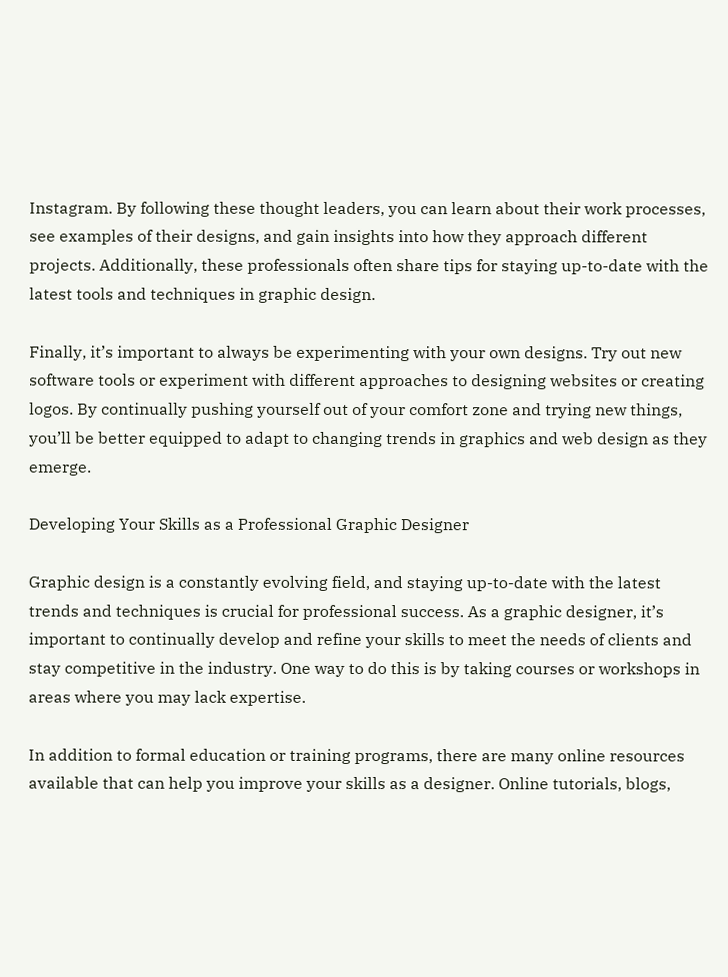Instagram. By following these thought leaders, you can learn about their work processes, see examples of their designs, and gain insights into how they approach different projects. Additionally, these professionals often share tips for staying up-to-date with the latest tools and techniques in graphic design.

Finally, it’s important to always be experimenting with your own designs. Try out new software tools or experiment with different approaches to designing websites or creating logos. By continually pushing yourself out of your comfort zone and trying new things, you’ll be better equipped to adapt to changing trends in graphics and web design as they emerge.

Developing Your Skills as a Professional Graphic Designer

Graphic design is a constantly evolving field, and staying up-to-date with the latest trends and techniques is crucial for professional success. As a graphic designer, it’s important to continually develop and refine your skills to meet the needs of clients and stay competitive in the industry. One way to do this is by taking courses or workshops in areas where you may lack expertise.

In addition to formal education or training programs, there are many online resources available that can help you improve your skills as a designer. Online tutorials, blogs,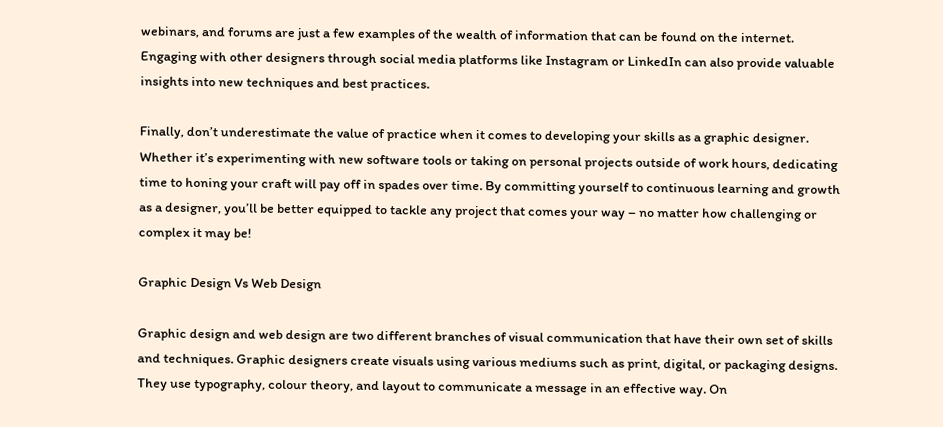webinars, and forums are just a few examples of the wealth of information that can be found on the internet. Engaging with other designers through social media platforms like Instagram or LinkedIn can also provide valuable insights into new techniques and best practices.

Finally, don’t underestimate the value of practice when it comes to developing your skills as a graphic designer. Whether it’s experimenting with new software tools or taking on personal projects outside of work hours, dedicating time to honing your craft will pay off in spades over time. By committing yourself to continuous learning and growth as a designer, you’ll be better equipped to tackle any project that comes your way – no matter how challenging or complex it may be!

Graphic Design Vs Web Design

Graphic design and web design are two different branches of visual communication that have their own set of skills and techniques. Graphic designers create visuals using various mediums such as print, digital, or packaging designs. They use typography, colour theory, and layout to communicate a message in an effective way. On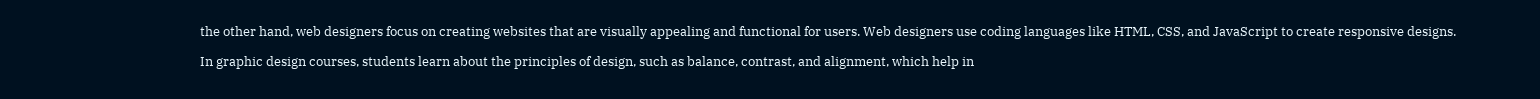the other hand, web designers focus on creating websites that are visually appealing and functional for users. Web designers use coding languages like HTML, CSS, and JavaScript to create responsive designs.

In graphic design courses, students learn about the principles of design, such as balance, contrast, and alignment, which help in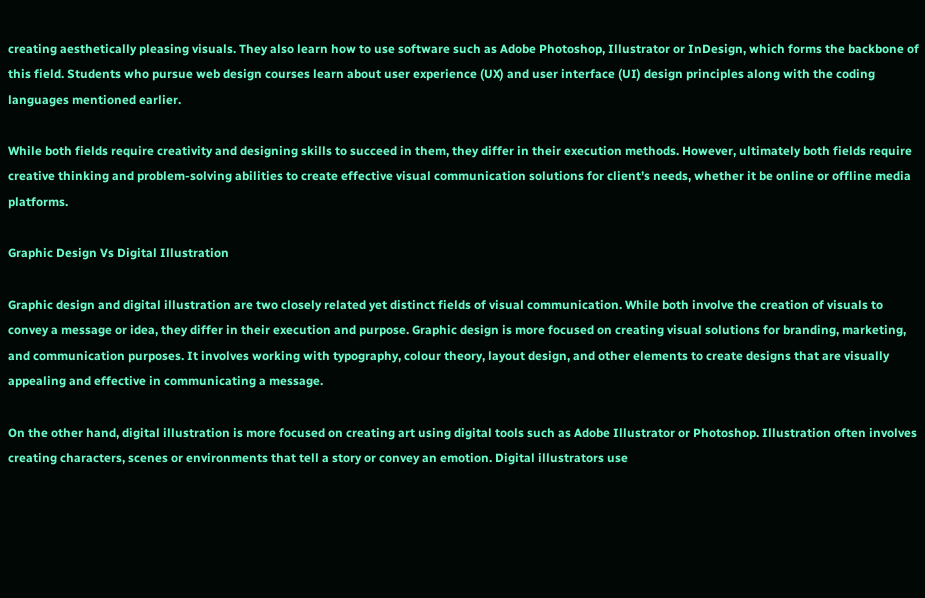creating aesthetically pleasing visuals. They also learn how to use software such as Adobe Photoshop, Illustrator or InDesign, which forms the backbone of this field. Students who pursue web design courses learn about user experience (UX) and user interface (UI) design principles along with the coding languages mentioned earlier.

While both fields require creativity and designing skills to succeed in them, they differ in their execution methods. However, ultimately both fields require creative thinking and problem-solving abilities to create effective visual communication solutions for client’s needs, whether it be online or offline media platforms.

Graphic Design Vs Digital Illustration

Graphic design and digital illustration are two closely related yet distinct fields of visual communication. While both involve the creation of visuals to convey a message or idea, they differ in their execution and purpose. Graphic design is more focused on creating visual solutions for branding, marketing, and communication purposes. It involves working with typography, colour theory, layout design, and other elements to create designs that are visually appealing and effective in communicating a message.

On the other hand, digital illustration is more focused on creating art using digital tools such as Adobe Illustrator or Photoshop. Illustration often involves creating characters, scenes or environments that tell a story or convey an emotion. Digital illustrators use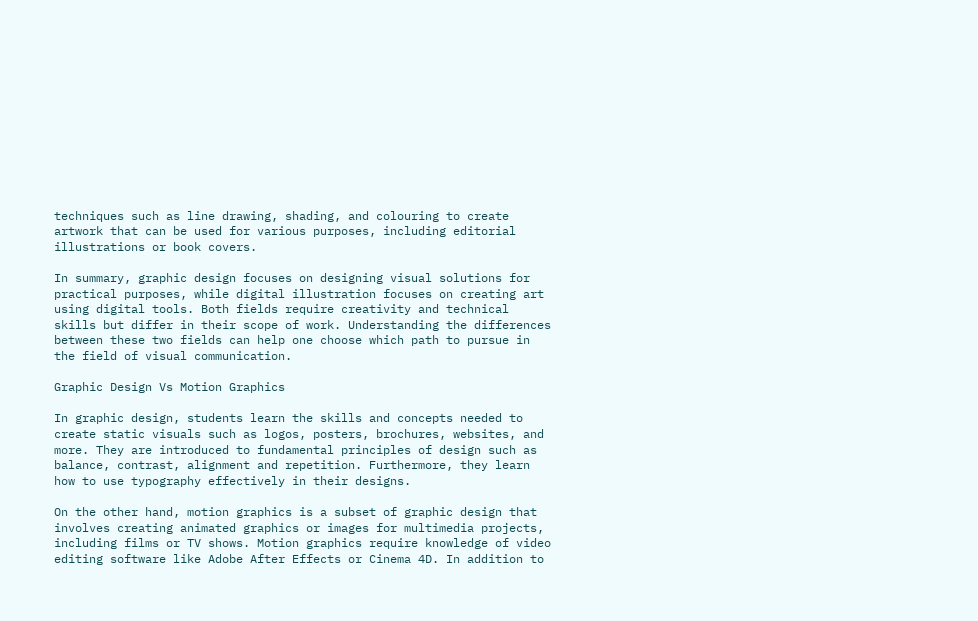techniques such as line drawing, shading, and colouring to create artwork that can be used for various purposes, including editorial illustrations or book covers.

In summary, graphic design focuses on designing visual solutions for practical purposes, while digital illustration focuses on creating art using digital tools. Both fields require creativity and technical skills but differ in their scope of work. Understanding the differences between these two fields can help one choose which path to pursue in the field of visual communication.

Graphic Design Vs Motion Graphics

In graphic design, students learn the skills and concepts needed to create static visuals such as logos, posters, brochures, websites, and more. They are introduced to fundamental principles of design such as balance, contrast, alignment and repetition. Furthermore, they learn how to use typography effectively in their designs.

On the other hand, motion graphics is a subset of graphic design that involves creating animated graphics or images for multimedia projects, including films or TV shows. Motion graphics require knowledge of video editing software like Adobe After Effects or Cinema 4D. In addition to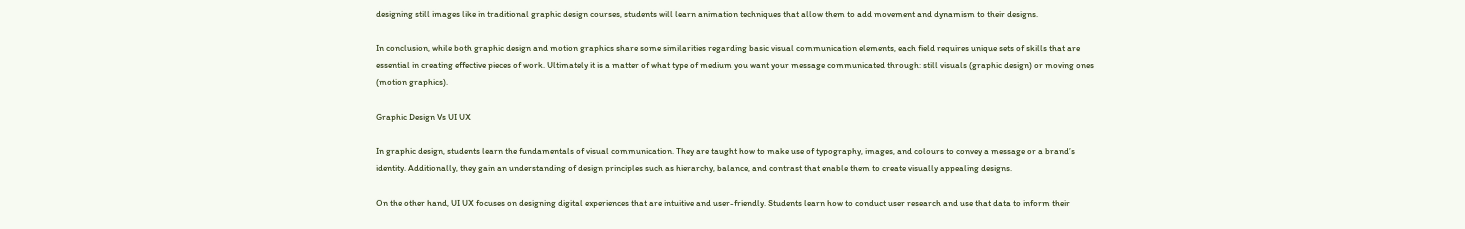designing still images like in traditional graphic design courses, students will learn animation techniques that allow them to add movement and dynamism to their designs.

In conclusion, while both graphic design and motion graphics share some similarities regarding basic visual communication elements, each field requires unique sets of skills that are essential in creating effective pieces of work. Ultimately it is a matter of what type of medium you want your message communicated through: still visuals (graphic design) or moving ones (motion graphics).

Graphic Design Vs UI UX

In graphic design, students learn the fundamentals of visual communication. They are taught how to make use of typography, images, and colours to convey a message or a brand’s identity. Additionally, they gain an understanding of design principles such as hierarchy, balance, and contrast that enable them to create visually appealing designs.

On the other hand, UI UX focuses on designing digital experiences that are intuitive and user-friendly. Students learn how to conduct user research and use that data to inform their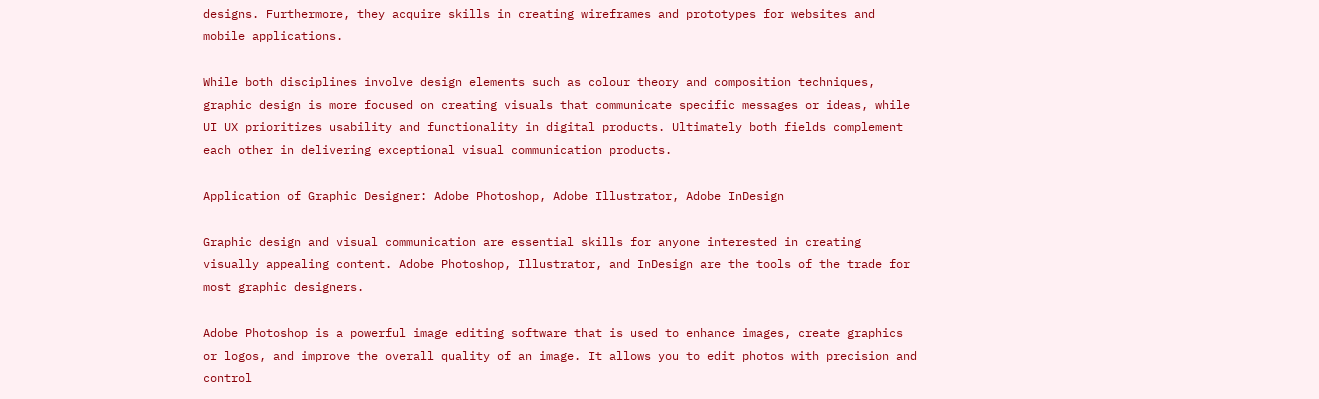designs. Furthermore, they acquire skills in creating wireframes and prototypes for websites and mobile applications.

While both disciplines involve design elements such as colour theory and composition techniques, graphic design is more focused on creating visuals that communicate specific messages or ideas, while UI UX prioritizes usability and functionality in digital products. Ultimately both fields complement each other in delivering exceptional visual communication products.

Application of Graphic Designer: Adobe Photoshop, Adobe Illustrator, Adobe InDesign

Graphic design and visual communication are essential skills for anyone interested in creating visually appealing content. Adobe Photoshop, Illustrator, and InDesign are the tools of the trade for most graphic designers.

Adobe Photoshop is a powerful image editing software that is used to enhance images, create graphics or logos, and improve the overall quality of an image. It allows you to edit photos with precision and control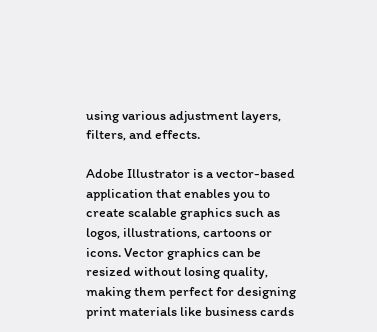using various adjustment layers, filters, and effects.

Adobe Illustrator is a vector-based application that enables you to create scalable graphics such as logos, illustrations, cartoons or icons. Vector graphics can be resized without losing quality, making them perfect for designing print materials like business cards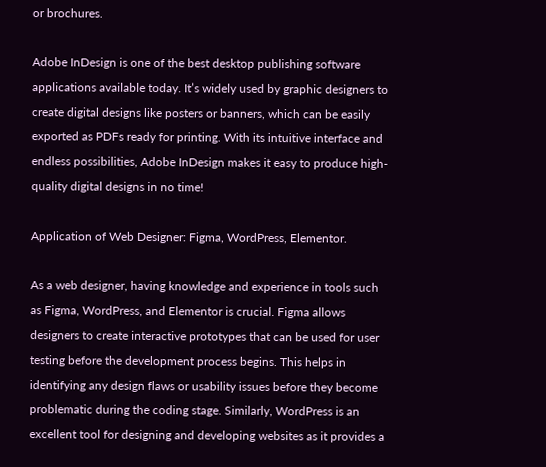or brochures.

Adobe InDesign is one of the best desktop publishing software applications available today. It’s widely used by graphic designers to create digital designs like posters or banners, which can be easily exported as PDFs ready for printing. With its intuitive interface and endless possibilities, Adobe InDesign makes it easy to produce high-quality digital designs in no time!

Application of Web Designer: Figma, WordPress, Elementor.

As a web designer, having knowledge and experience in tools such as Figma, WordPress, and Elementor is crucial. Figma allows designers to create interactive prototypes that can be used for user testing before the development process begins. This helps in identifying any design flaws or usability issues before they become problematic during the coding stage. Similarly, WordPress is an excellent tool for designing and developing websites as it provides a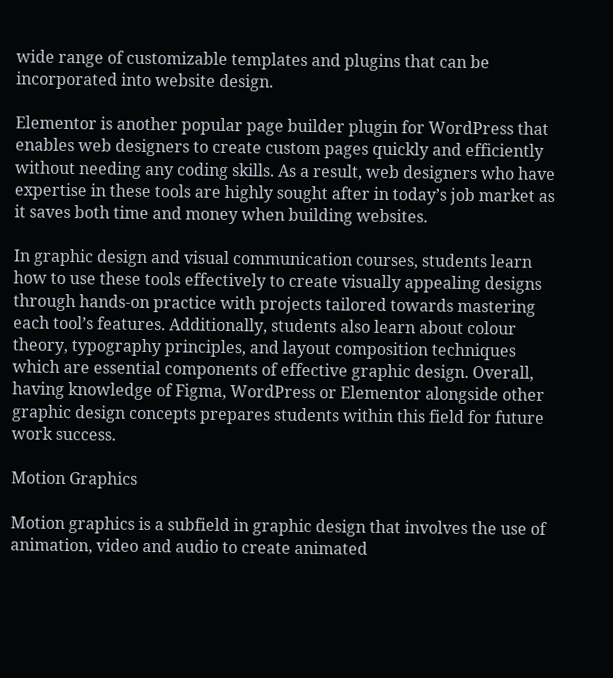wide range of customizable templates and plugins that can be incorporated into website design.

Elementor is another popular page builder plugin for WordPress that enables web designers to create custom pages quickly and efficiently without needing any coding skills. As a result, web designers who have expertise in these tools are highly sought after in today’s job market as it saves both time and money when building websites.

In graphic design and visual communication courses, students learn how to use these tools effectively to create visually appealing designs through hands-on practice with projects tailored towards mastering each tool’s features. Additionally, students also learn about colour theory, typography principles, and layout composition techniques which are essential components of effective graphic design. Overall, having knowledge of Figma, WordPress or Elementor alongside other graphic design concepts prepares students within this field for future work success.

Motion Graphics

Motion graphics is a subfield in graphic design that involves the use of animation, video and audio to create animated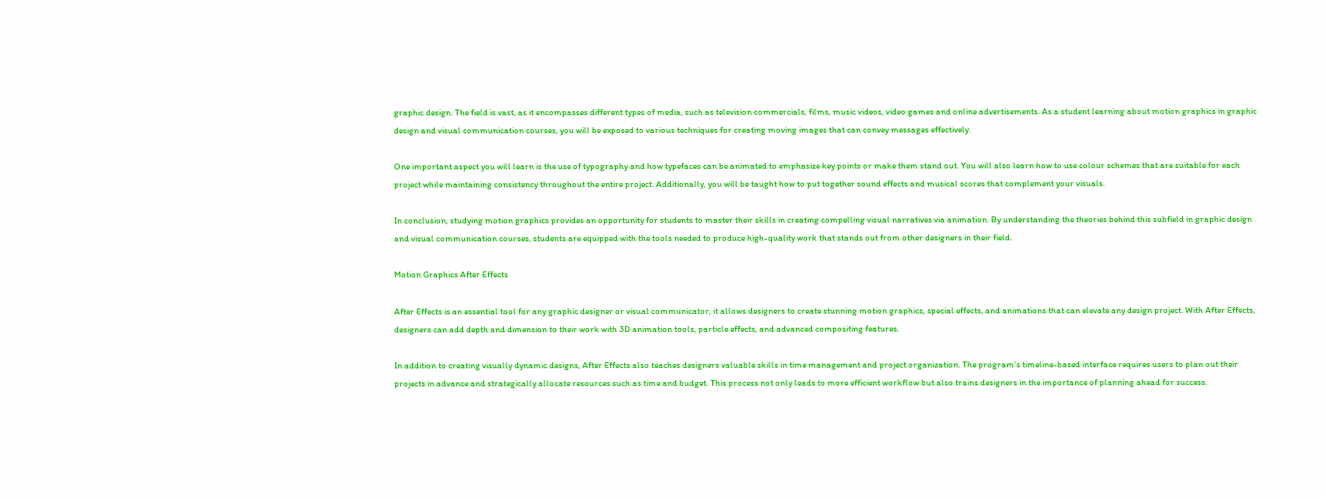graphic design. The field is vast, as it encompasses different types of media, such as television commercials, films, music videos, video games and online advertisements. As a student learning about motion graphics in graphic design and visual communication courses, you will be exposed to various techniques for creating moving images that can convey messages effectively.

One important aspect you will learn is the use of typography and how typefaces can be animated to emphasize key points or make them stand out. You will also learn how to use colour schemes that are suitable for each project while maintaining consistency throughout the entire project. Additionally, you will be taught how to put together sound effects and musical scores that complement your visuals.

In conclusion, studying motion graphics provides an opportunity for students to master their skills in creating compelling visual narratives via animation. By understanding the theories behind this subfield in graphic design and visual communication courses, students are equipped with the tools needed to produce high-quality work that stands out from other designers in their field.

Motion Graphics After Effects

After Effects is an essential tool for any graphic designer or visual communicator, it allows designers to create stunning motion graphics, special effects, and animations that can elevate any design project. With After Effects, designers can add depth and dimension to their work with 3D animation tools, particle effects, and advanced compositing features.

In addition to creating visually dynamic designs, After Effects also teaches designers valuable skills in time management and project organization. The program’s timeline-based interface requires users to plan out their projects in advance and strategically allocate resources such as time and budget. This process not only leads to more efficient workflow but also trains designers in the importance of planning ahead for success.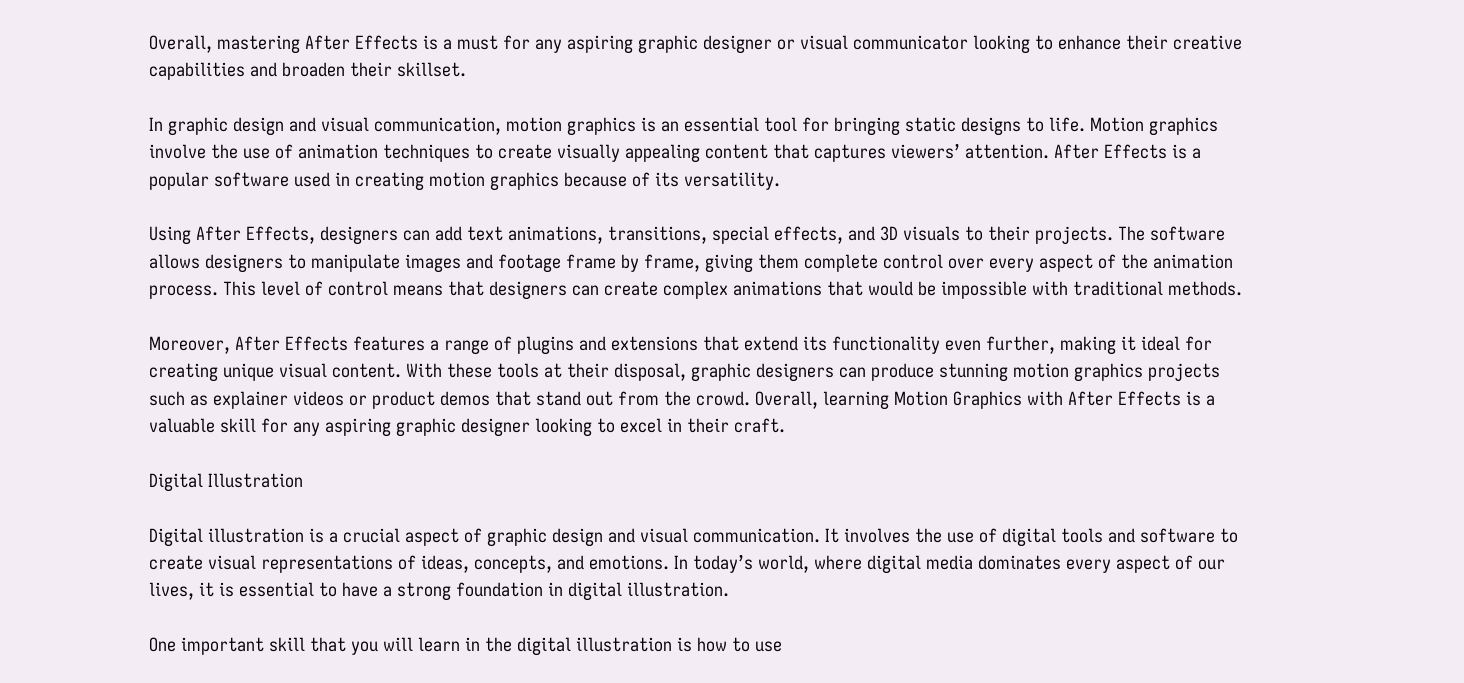Overall, mastering After Effects is a must for any aspiring graphic designer or visual communicator looking to enhance their creative capabilities and broaden their skillset.

In graphic design and visual communication, motion graphics is an essential tool for bringing static designs to life. Motion graphics involve the use of animation techniques to create visually appealing content that captures viewers’ attention. After Effects is a popular software used in creating motion graphics because of its versatility.

Using After Effects, designers can add text animations, transitions, special effects, and 3D visuals to their projects. The software allows designers to manipulate images and footage frame by frame, giving them complete control over every aspect of the animation process. This level of control means that designers can create complex animations that would be impossible with traditional methods.

Moreover, After Effects features a range of plugins and extensions that extend its functionality even further, making it ideal for creating unique visual content. With these tools at their disposal, graphic designers can produce stunning motion graphics projects such as explainer videos or product demos that stand out from the crowd. Overall, learning Motion Graphics with After Effects is a valuable skill for any aspiring graphic designer looking to excel in their craft.

Digital Illustration

Digital illustration is a crucial aspect of graphic design and visual communication. It involves the use of digital tools and software to create visual representations of ideas, concepts, and emotions. In today’s world, where digital media dominates every aspect of our lives, it is essential to have a strong foundation in digital illustration.

One important skill that you will learn in the digital illustration is how to use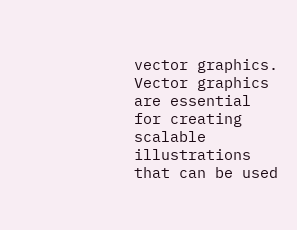vector graphics. Vector graphics are essential for creating scalable illustrations that can be used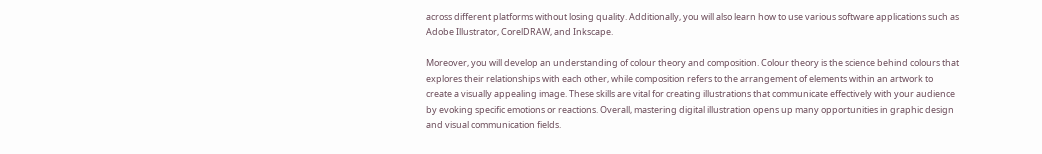across different platforms without losing quality. Additionally, you will also learn how to use various software applications such as Adobe Illustrator, CorelDRAW, and Inkscape.

Moreover, you will develop an understanding of colour theory and composition. Colour theory is the science behind colours that explores their relationships with each other, while composition refers to the arrangement of elements within an artwork to create a visually appealing image. These skills are vital for creating illustrations that communicate effectively with your audience by evoking specific emotions or reactions. Overall, mastering digital illustration opens up many opportunities in graphic design and visual communication fields.